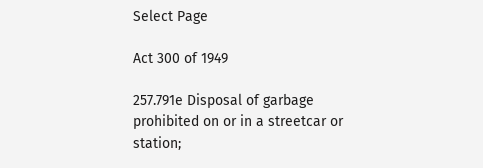Select Page

Act 300 of 1949

257.791e Disposal of garbage prohibited on or in a streetcar or station;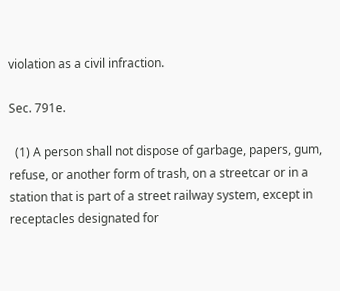violation as a civil infraction.

Sec. 791e.

  (1) A person shall not dispose of garbage, papers, gum, refuse, or another form of trash, on a streetcar or in a station that is part of a street railway system, except in receptacles designated for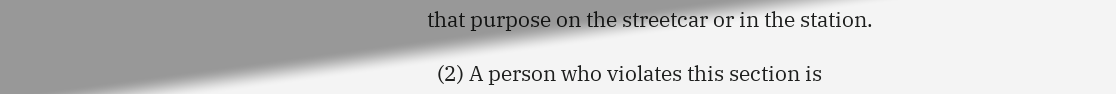that purpose on the streetcar or in the station.

  (2) A person who violates this section is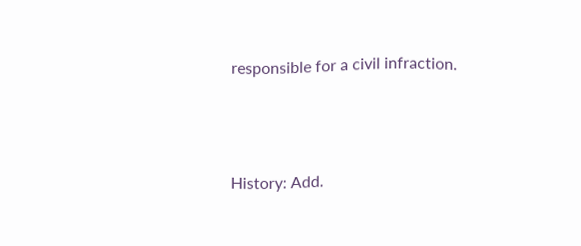responsible for a civil infraction.



History: Add.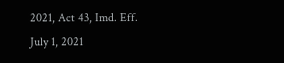2021, Act 43, Imd. Eff. July 1, 2021